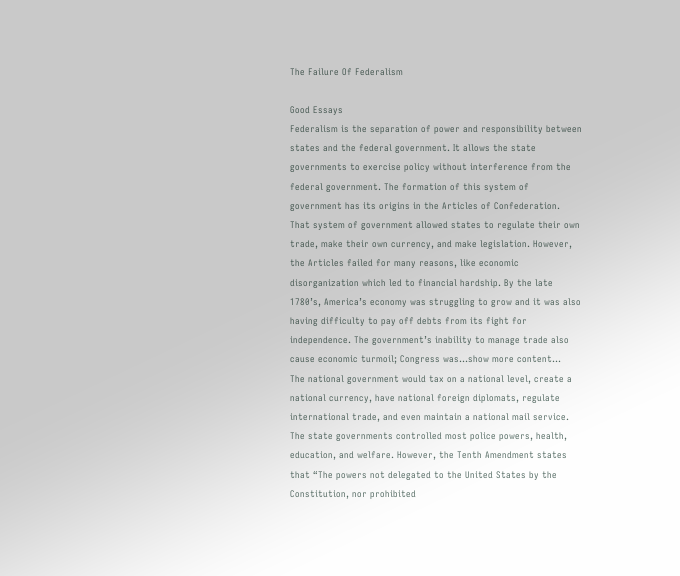The Failure Of Federalism

Good Essays
Federalism is the separation of power and responsibility between states and the federal government. It allows the state governments to exercise policy without interference from the federal government. The formation of this system of government has its origins in the Articles of Confederation. That system of government allowed states to regulate their own trade, make their own currency, and make legislation. However, the Articles failed for many reasons, like economic disorganization which led to financial hardship. By the late 1780’s, America’s economy was struggling to grow and it was also having difficulty to pay off debts from its fight for independence. The government’s inability to manage trade also cause economic turmoil; Congress was…show more content…
The national government would tax on a national level, create a national currency, have national foreign diplomats, regulate international trade, and even maintain a national mail service. The state governments controlled most police powers, health, education, and welfare. However, the Tenth Amendment states that “The powers not delegated to the United States by the Constitution, nor prohibited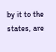by it to the states, are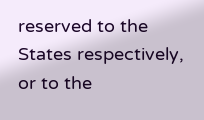reserved to the States respectively, or to the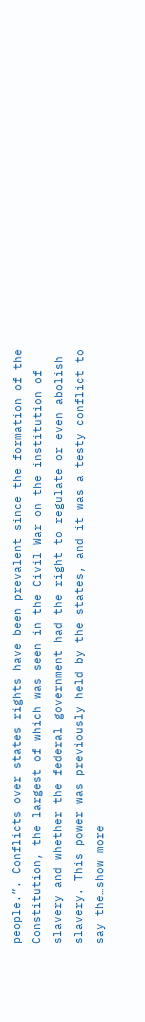people.”. Conflicts over states rights have been prevalent since the formation of the Constitution, the largest of which was seen in the Civil War on the institution of slavery and whether the federal government had the right to regulate or even abolish slavery. This power was previously held by the states, and it was a testy conflict to say the…show more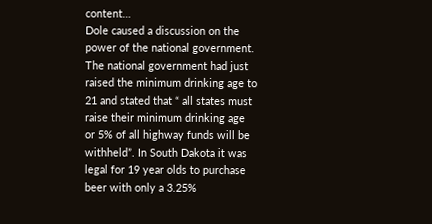content…
Dole caused a discussion on the power of the national government. The national government had just raised the minimum drinking age to 21 and stated that “ all states must raise their minimum drinking age or 5% of all highway funds will be withheld”. In South Dakota it was legal for 19 year olds to purchase beer with only a 3.25%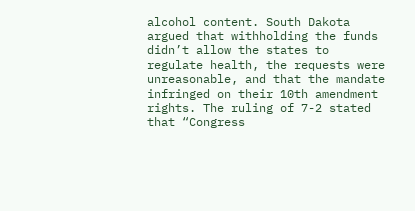alcohol content. South Dakota argued that withholding the funds didn’t allow the states to regulate health, the requests were unreasonable, and that the mandate infringed on their 10th amendment rights. The ruling of 7-2 stated that “Congress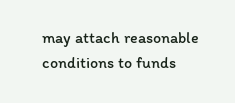may attach reasonable conditions to funds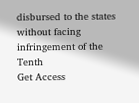disbursed to the states without facing infringement of the Tenth
Get Access